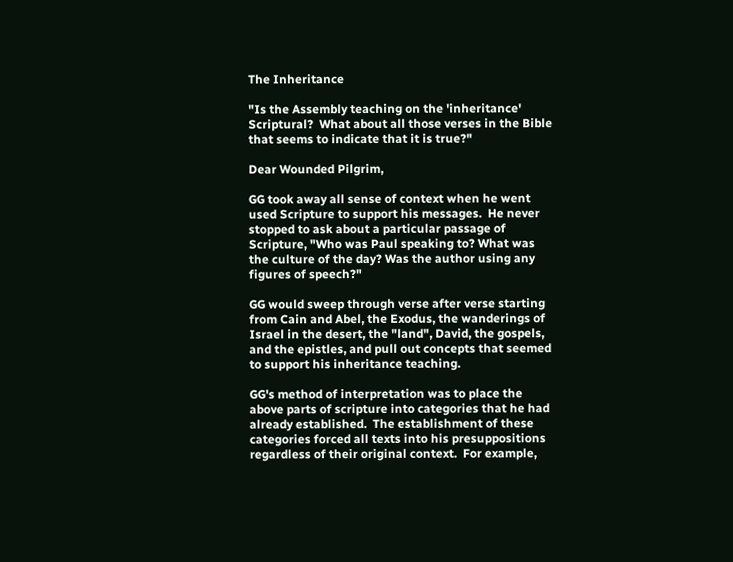The Inheritance

"Is the Assembly teaching on the 'inheritance' Scriptural?  What about all those verses in the Bible that seems to indicate that it is true?"

Dear Wounded Pilgrim,

GG took away all sense of context when he went used Scripture to support his messages.  He never stopped to ask about a particular passage of Scripture, "Who was Paul speaking to? What was the culture of the day? Was the author using any figures of speech?"

GG would sweep through verse after verse starting from Cain and Abel, the Exodus, the wanderings of Israel in the desert, the "land", David, the gospels, and the epistles, and pull out concepts that seemed to support his inheritance teaching.

GG's method of interpretation was to place the above parts of scripture into categories that he had already established.  The establishment of these categories forced all texts into his presuppositions regardless of their original context.  For example,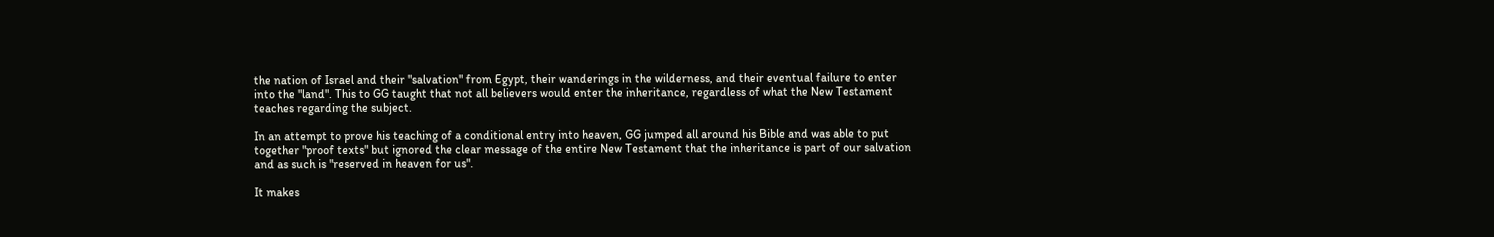the nation of Israel and their "salvation" from Egypt, their wanderings in the wilderness, and their eventual failure to enter into the "land". This to GG taught that not all believers would enter the inheritance, regardless of what the New Testament teaches regarding the subject.

In an attempt to prove his teaching of a conditional entry into heaven, GG jumped all around his Bible and was able to put together "proof texts" but ignored the clear message of the entire New Testament that the inheritance is part of our salvation and as such is "reserved in heaven for us".

It makes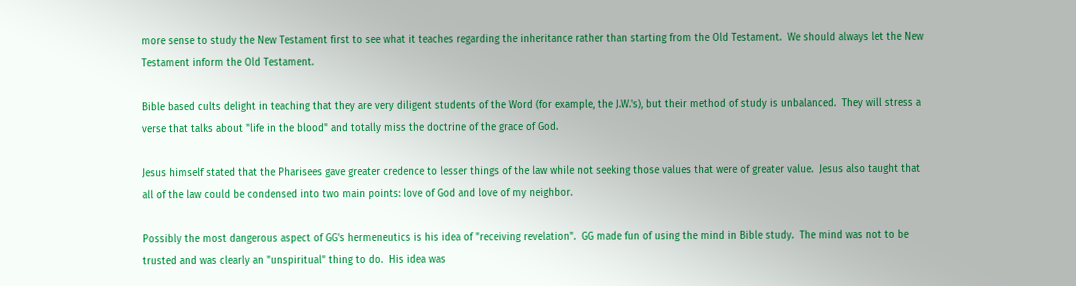more sense to study the New Testament first to see what it teaches regarding the inheritance rather than starting from the Old Testament.  We should always let the New Testament inform the Old Testament.

Bible based cults delight in teaching that they are very diligent students of the Word (for example, the J.W.'s), but their method of study is unbalanced.  They will stress a verse that talks about "life in the blood" and totally miss the doctrine of the grace of God.

Jesus himself stated that the Pharisees gave greater credence to lesser things of the law while not seeking those values that were of greater value.  Jesus also taught that all of the law could be condensed into two main points: love of God and love of my neighbor.

Possibly the most dangerous aspect of GG's hermeneutics is his idea of "receiving revelation".  GG made fun of using the mind in Bible study.  The mind was not to be trusted and was clearly an "unspiritual" thing to do.  His idea was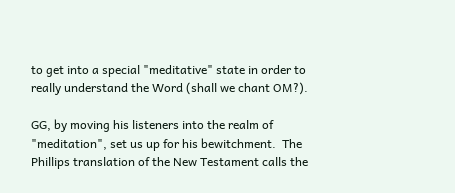to get into a special "meditative" state in order to really understand the Word (shall we chant OM?).

GG, by moving his listeners into the realm of "meditation", set us up for his bewitchment.  The Phillips translation of the New Testament calls the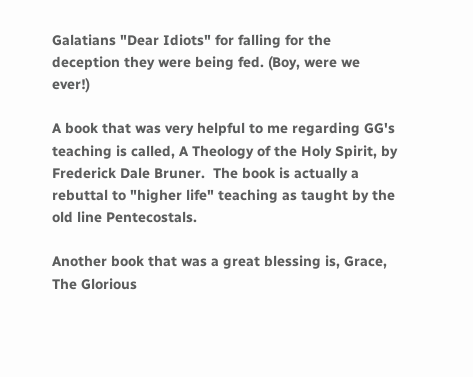Galatians "Dear Idiots" for falling for the deception they were being fed. (Boy, were we ever!)

A book that was very helpful to me regarding GG's teaching is called, A Theology of the Holy Spirit, by Frederick Dale Bruner.  The book is actually a rebuttal to "higher life" teaching as taught by the old line Pentecostals.

Another book that was a great blessing is, Grace, The Glorious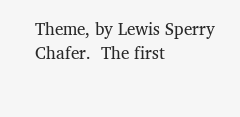Theme, by Lewis Sperry Chafer.  The first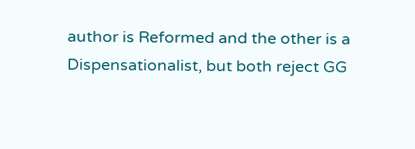author is Reformed and the other is a Dispensationalist, but both reject GG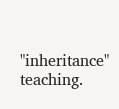"inheritance" teaching.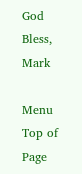God Bless,  Mark

Menu  Top of Page